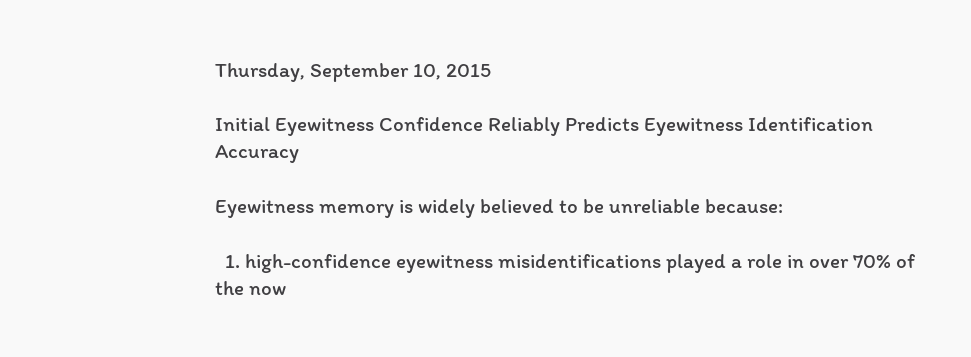Thursday, September 10, 2015

Initial Eyewitness Confidence Reliably Predicts Eyewitness Identification Accuracy

Eyewitness memory is widely believed to be unreliable because:

  1. high-confidence eyewitness misidentifications played a role in over 70% of the now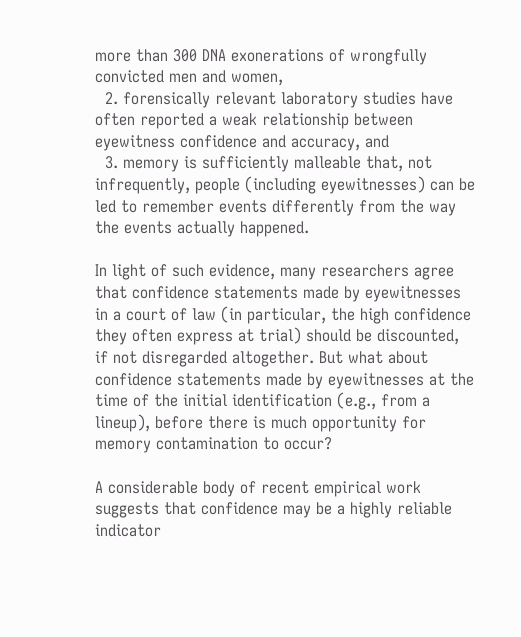more than 300 DNA exonerations of wrongfully convicted men and women,
  2. forensically relevant laboratory studies have often reported a weak relationship between eyewitness confidence and accuracy, and
  3. memory is sufficiently malleable that, not infrequently, people (including eyewitnesses) can be led to remember events differently from the way the events actually happened.

In light of such evidence, many researchers agree that confidence statements made by eyewitnesses in a court of law (in particular, the high confidence they often express at trial) should be discounted, if not disregarded altogether. But what about confidence statements made by eyewitnesses at the time of the initial identification (e.g., from a lineup), before there is much opportunity for memory contamination to occur?

A considerable body of recent empirical work suggests that confidence may be a highly reliable indicator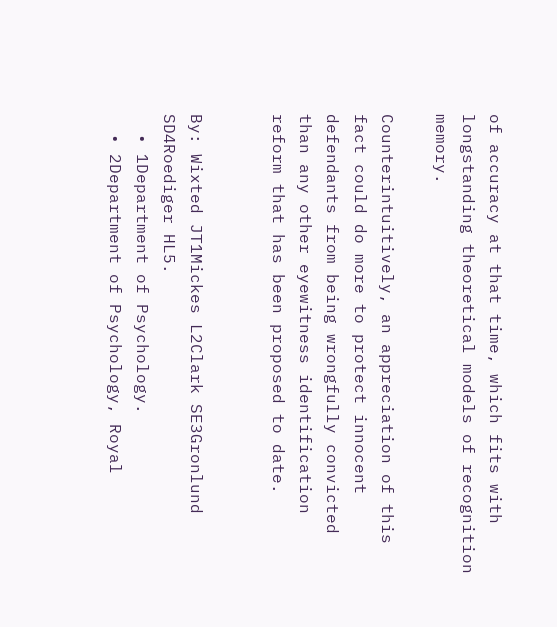of accuracy at that time, which fits with longstanding theoretical models of recognition memory.

Counterintuitively, an appreciation of this fact could do more to protect innocent defendants from being wrongfully convicted than any other eyewitness identification reform that has been proposed to date.


By: Wixted JT1Mickes L2Clark SE3Gronlund SD4Roediger HL5.
  • 1Department of Psychology.
  • 2Department of Psychology, Royal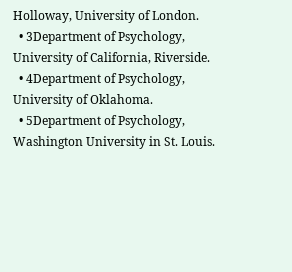Holloway, University of London.
  • 3Department of Psychology, University of California, Riverside.
  • 4Department of Psychology, University of Oklahoma.
  • 5Department of Psychology, Washington University in St. Louis.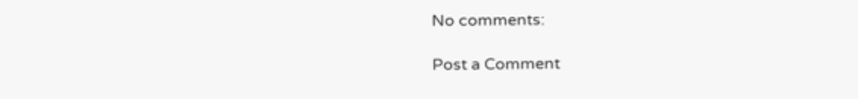No comments:

Post a Comment